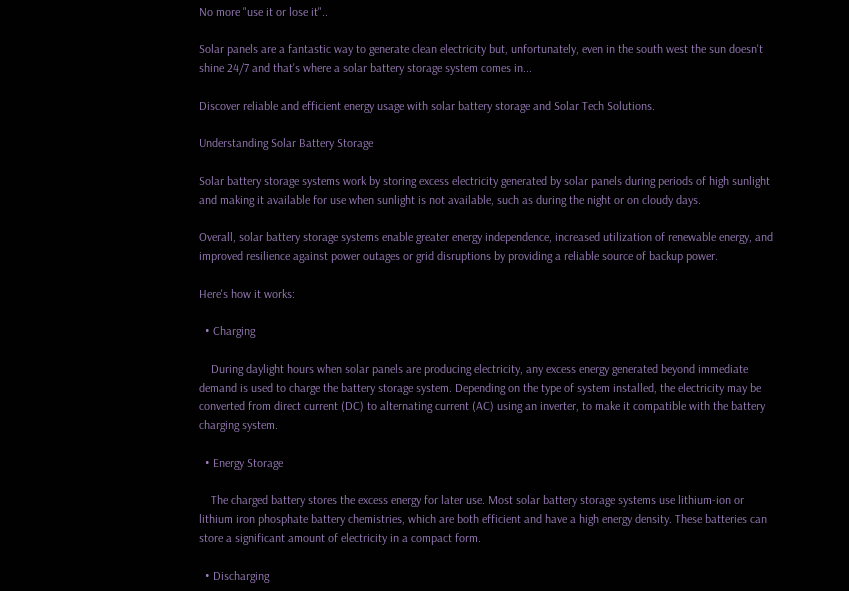No more "use it or lose it"..

Solar panels are a fantastic way to generate clean electricity but, unfortunately, even in the south west the sun doesn't shine 24/7 and that's where a solar battery storage system comes in...

Discover reliable and efficient energy usage with solar battery storage and Solar Tech Solutions.

Understanding Solar Battery Storage

Solar battery storage systems work by storing excess electricity generated by solar panels during periods of high sunlight and making it available for use when sunlight is not available, such as during the night or on cloudy days.

Overall, solar battery storage systems enable greater energy independence, increased utilization of renewable energy, and improved resilience against power outages or grid disruptions by providing a reliable source of backup power.

Here's how it works:

  • Charging

    During daylight hours when solar panels are producing electricity, any excess energy generated beyond immediate demand is used to charge the battery storage system. Depending on the type of system installed, the electricity may be converted from direct current (DC) to alternating current (AC) using an inverter, to make it compatible with the battery charging system.

  • Energy Storage

    The charged battery stores the excess energy for later use. Most solar battery storage systems use lithium-ion or lithium iron phosphate battery chemistries, which are both efficient and have a high energy density. These batteries can store a significant amount of electricity in a compact form.

  • Discharging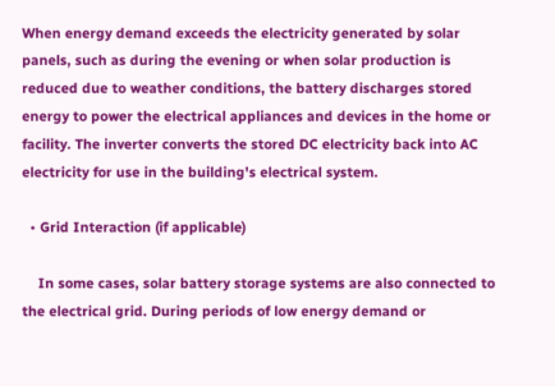When energy demand exceeds the electricity generated by solar panels, such as during the evening or when solar production is reduced due to weather conditions, the battery discharges stored energy to power the electrical appliances and devices in the home or facility. The inverter converts the stored DC electricity back into AC electricity for use in the building's electrical system.

  • Grid Interaction (if applicable)

    In some cases, solar battery storage systems are also connected to the electrical grid. During periods of low energy demand or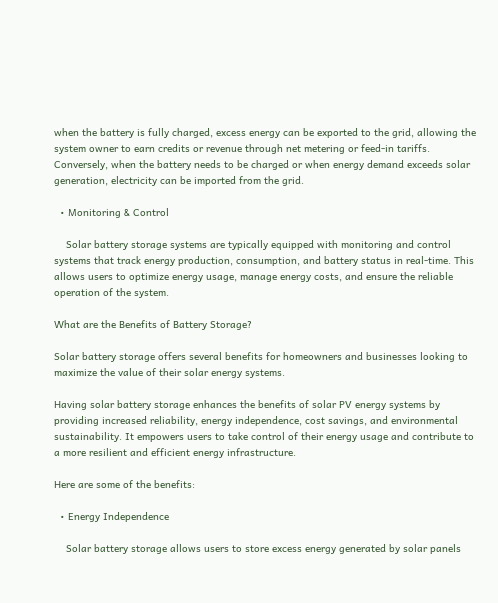when the battery is fully charged, excess energy can be exported to the grid, allowing the system owner to earn credits or revenue through net metering or feed-in tariffs. Conversely, when the battery needs to be charged or when energy demand exceeds solar generation, electricity can be imported from the grid.

  • Monitoring & Control

    Solar battery storage systems are typically equipped with monitoring and control systems that track energy production, consumption, and battery status in real-time. This allows users to optimize energy usage, manage energy costs, and ensure the reliable operation of the system.

What are the Benefits of Battery Storage?

Solar battery storage offers several benefits for homeowners and businesses looking to maximize the value of their solar energy systems.

Having solar battery storage enhances the benefits of solar PV energy systems by providing increased reliability, energy independence, cost savings, and environmental sustainability. It empowers users to take control of their energy usage and contribute to a more resilient and efficient energy infrastructure.

Here are some of the benefits:

  • Energy Independence

    Solar battery storage allows users to store excess energy generated by solar panels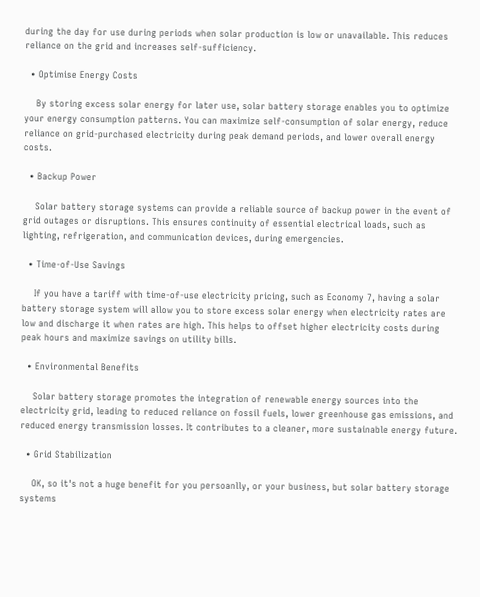during the day for use during periods when solar production is low or unavailable. This reduces reliance on the grid and increases self-sufficiency.

  • Optimise Energy Costs

    By storing excess solar energy for later use, solar battery storage enables you to optimize your energy consumption patterns. You can maximize self-consumption of solar energy, reduce reliance on grid-purchased electricity during peak demand periods, and lower overall energy costs.

  • Backup Power

    Solar battery storage systems can provide a reliable source of backup power in the event of grid outages or disruptions. This ensures continuity of essential electrical loads, such as lighting, refrigeration, and communication devices, during emergencies.

  • Time-of-Use Savings

    If you have a tariff with time-of-use electricity pricing, such as Economy 7, having a solar battery storage system will allow you to store excess solar energy when electricity rates are low and discharge it when rates are high. This helps to offset higher electricity costs during peak hours and maximize savings on utility bills.

  • Environmental Benefits

    Solar battery storage promotes the integration of renewable energy sources into the electricity grid, leading to reduced reliance on fossil fuels, lower greenhouse gas emissions, and reduced energy transmission losses. It contributes to a cleaner, more sustainable energy future.

  • Grid Stabilization

    OK, so it's not a huge benefit for you persoanlly, or your business, but solar battery storage systems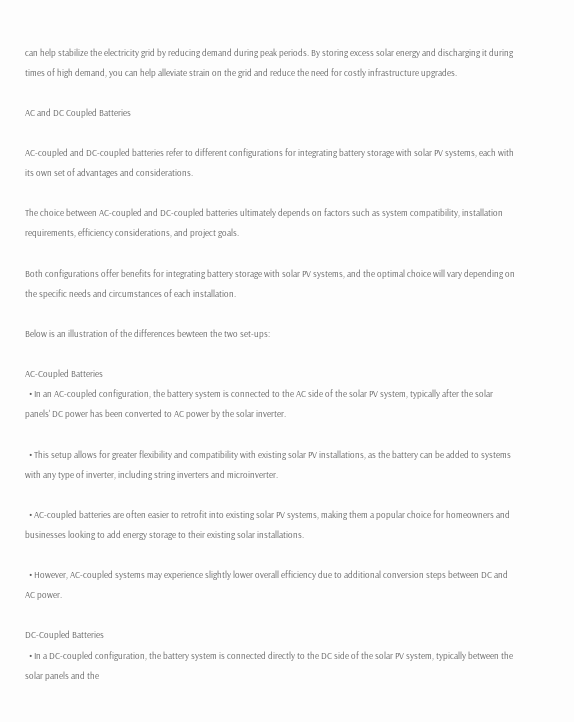can help stabilize the electricity grid by reducing demand during peak periods. By storing excess solar energy and discharging it during times of high demand, you can help alleviate strain on the grid and reduce the need for costly infrastructure upgrades.

AC and DC Coupled Batteries

AC-coupled and DC-coupled batteries refer to different configurations for integrating battery storage with solar PV systems, each with its own set of advantages and considerations.

The choice between AC-coupled and DC-coupled batteries ultimately depends on factors such as system compatibility, installation requirements, efficiency considerations, and project goals.

Both configurations offer benefits for integrating battery storage with solar PV systems, and the optimal choice will vary depending on the specific needs and circumstances of each installation.

Below is an illustration of the differences bewteen the two set-ups:

AC-Coupled Batteries
  • In an AC-coupled configuration, the battery system is connected to the AC side of the solar PV system, typically after the solar panels' DC power has been converted to AC power by the solar inverter.

  • This setup allows for greater flexibility and compatibility with existing solar PV installations, as the battery can be added to systems with any type of inverter, including string inverters and microinverter.

  • AC-coupled batteries are often easier to retrofit into existing solar PV systems, making them a popular choice for homeowners and businesses looking to add energy storage to their existing solar installations.

  • However, AC-coupled systems may experience slightly lower overall efficiency due to additional conversion steps between DC and AC power.

DC-Coupled Batteries
  • In a DC-coupled configuration, the battery system is connected directly to the DC side of the solar PV system, typically between the solar panels and the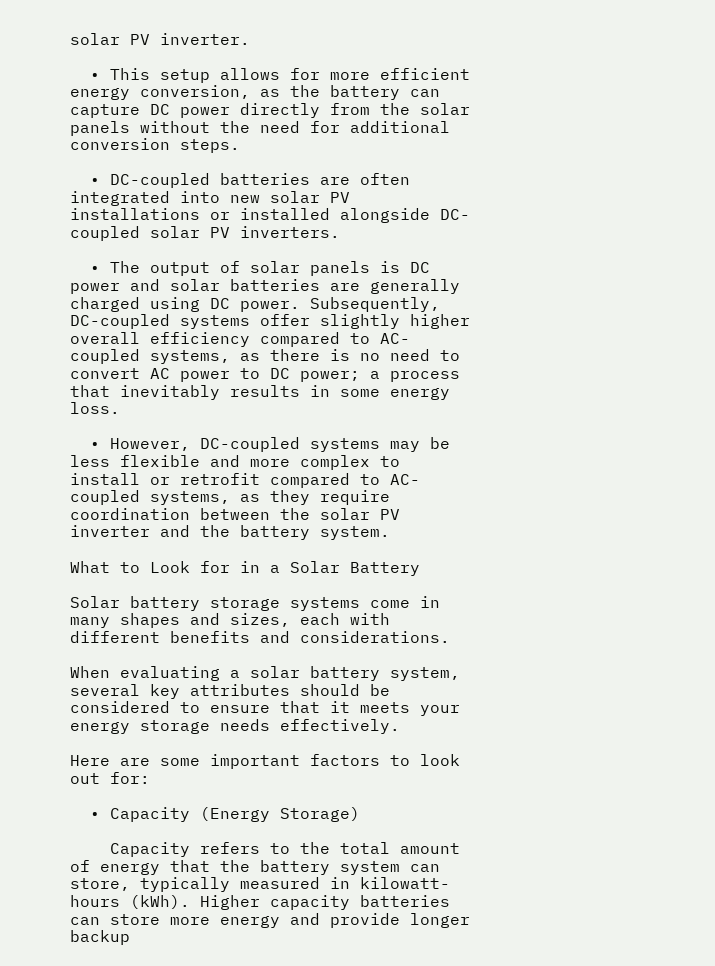solar PV inverter.

  • This setup allows for more efficient energy conversion, as the battery can capture DC power directly from the solar panels without the need for additional conversion steps.

  • DC-coupled batteries are often integrated into new solar PV installations or installed alongside DC-coupled solar PV inverters.

  • The output of solar panels is DC power and solar batteries are generally charged using DC power. Subsequently, DC-coupled systems offer slightly higher overall efficiency compared to AC-coupled systems, as there is no need to convert AC power to DC power; a process that inevitably results in some energy loss.

  • However, DC-coupled systems may be less flexible and more complex to install or retrofit compared to AC-coupled systems, as they require coordination between the solar PV inverter and the battery system.

What to Look for in a Solar Battery

Solar battery storage systems come in many shapes and sizes, each with different benefits and considerations.

When evaluating a solar battery system, several key attributes should be considered to ensure that it meets your energy storage needs effectively.

Here are some important factors to look out for:

  • Capacity (Energy Storage)

    Capacity refers to the total amount of energy that the battery system can store, typically measured in kilowatt-hours (kWh). Higher capacity batteries can store more energy and provide longer backup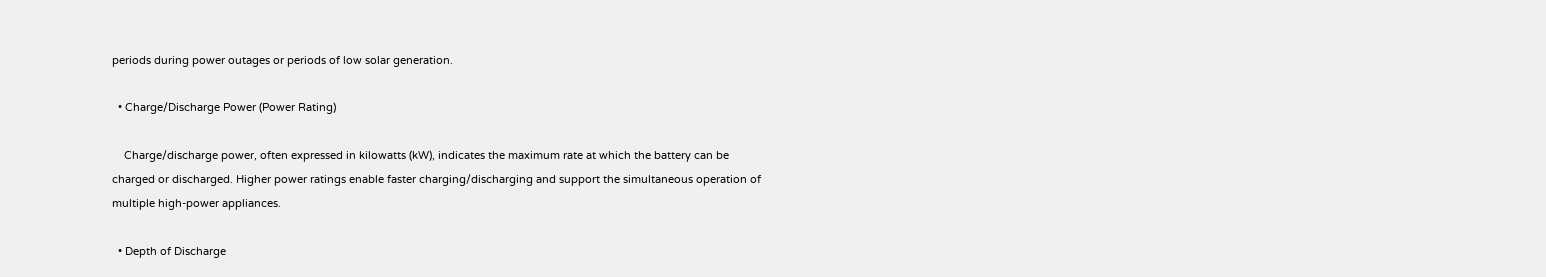periods during power outages or periods of low solar generation.

  • Charge/Discharge Power (Power Rating)

    Charge/discharge power, often expressed in kilowatts (kW), indicates the maximum rate at which the battery can be charged or discharged. Higher power ratings enable faster charging/discharging and support the simultaneous operation of multiple high-power appliances.

  • Depth of Discharge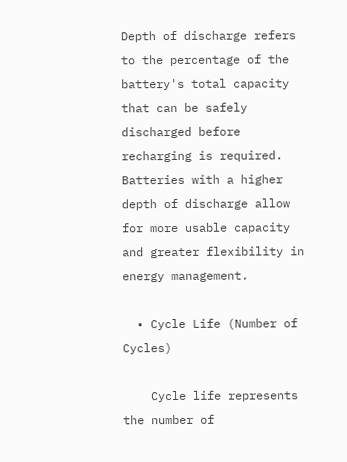Depth of discharge refers to the percentage of the battery's total capacity that can be safely discharged before recharging is required. Batteries with a higher depth of discharge allow for more usable capacity and greater flexibility in energy management.

  • Cycle Life (Number of Cycles)

    Cycle life represents the number of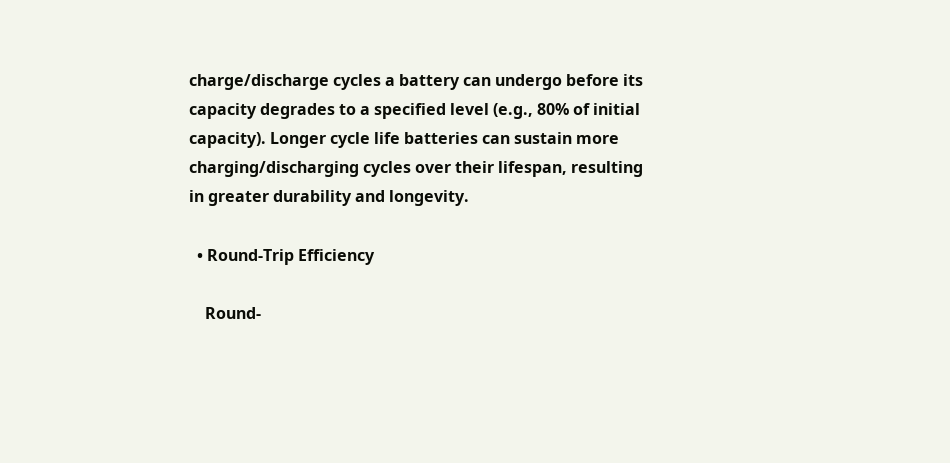charge/discharge cycles a battery can undergo before its capacity degrades to a specified level (e.g., 80% of initial capacity). Longer cycle life batteries can sustain more charging/discharging cycles over their lifespan, resulting in greater durability and longevity.

  • Round-Trip Efficiency

    Round-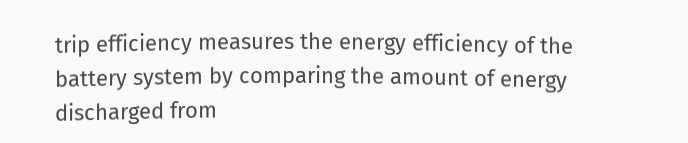trip efficiency measures the energy efficiency of the battery system by comparing the amount of energy discharged from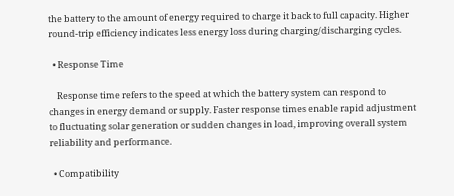the battery to the amount of energy required to charge it back to full capacity. Higher round-trip efficiency indicates less energy loss during charging/discharging cycles.

  • Response Time

    Response time refers to the speed at which the battery system can respond to changes in energy demand or supply. Faster response times enable rapid adjustment to fluctuating solar generation or sudden changes in load, improving overall system reliability and performance.

  • Compatibility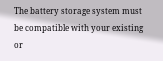The battery storage system must be compatible with your existing or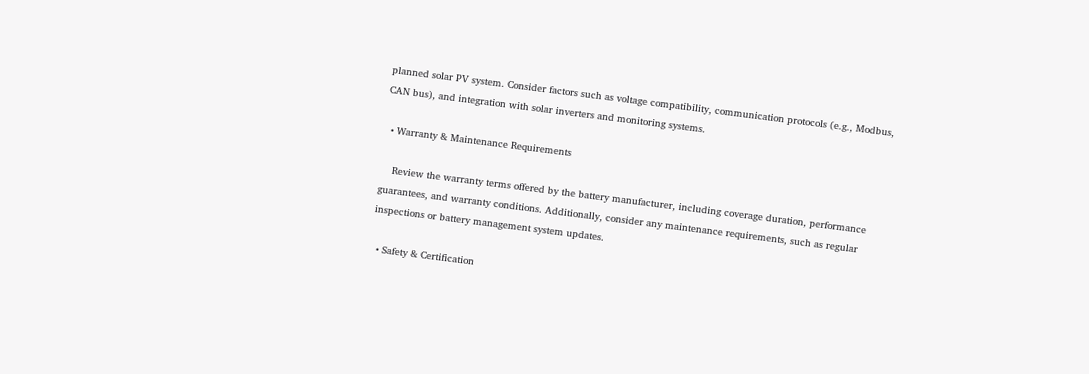planned solar PV system. Consider factors such as voltage compatibility, communication protocols (e.g., Modbus, CAN bus), and integration with solar inverters and monitoring systems.

  • Warranty & Maintenance Requirements

    Review the warranty terms offered by the battery manufacturer, including coverage duration, performance guarantees, and warranty conditions. Additionally, consider any maintenance requirements, such as regular inspections or battery management system updates.

  • Safety & Certification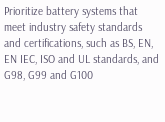Prioritize battery systems that meet industry safety standards and certifications, such as BS, EN, EN IEC, ISO and UL standards, and G98, G99 and G100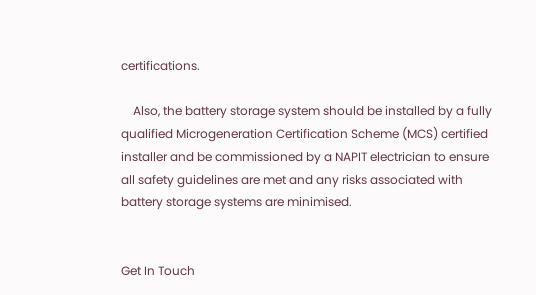certifications.

    Also, the battery storage system should be installed by a fully qualified Microgeneration Certification Scheme (MCS) certified installer and be commissioned by a NAPIT electrician to ensure all safety guidelines are met and any risks associated with battery storage systems are minimised.


Get In Touch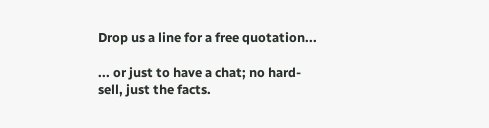Drop us a line for a free quotation...

... or just to have a chat; no hard-sell, just the facts.